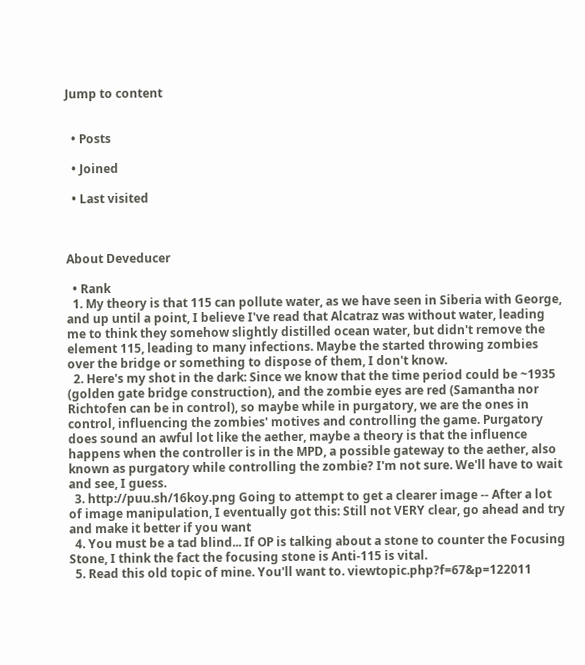Jump to content


  • Posts

  • Joined

  • Last visited



About Deveducer

  • Rank
  1. My theory is that 115 can pollute water, as we have seen in Siberia with George, and up until a point, I believe I've read that Alcatraz was without water, leading me to think they somehow slightly distilled ocean water, but didn't remove the element 115, leading to many infections. Maybe the started throwing zombies over the bridge or something to dispose of them, I don't know.
  2. Here's my shot in the dark: Since we know that the time period could be ~1935 (golden gate bridge construction), and the zombie eyes are red (Samantha nor Richtofen can be in control), so maybe while in purgatory, we are the ones in control, influencing the zombies' motives and controlling the game. Purgatory does sound an awful lot like the aether, maybe a theory is that the influence happens when the controller is in the MPD, a possible gateway to the aether, also known as purgatory while controlling the zombie? I'm not sure. We'll have to wait and see, I guess.
  3. http://puu.sh/16koy.png Going to attempt to get a clearer image -- After a lot of image manipulation, I eventually got this: Still not VERY clear, go ahead and try and make it better if you want
  4. You must be a tad blind... If OP is talking about a stone to counter the Focusing Stone, I think the fact the focusing stone is Anti-115 is vital.
  5. Read this old topic of mine. You'll want to. viewtopic.php?f=67&p=122011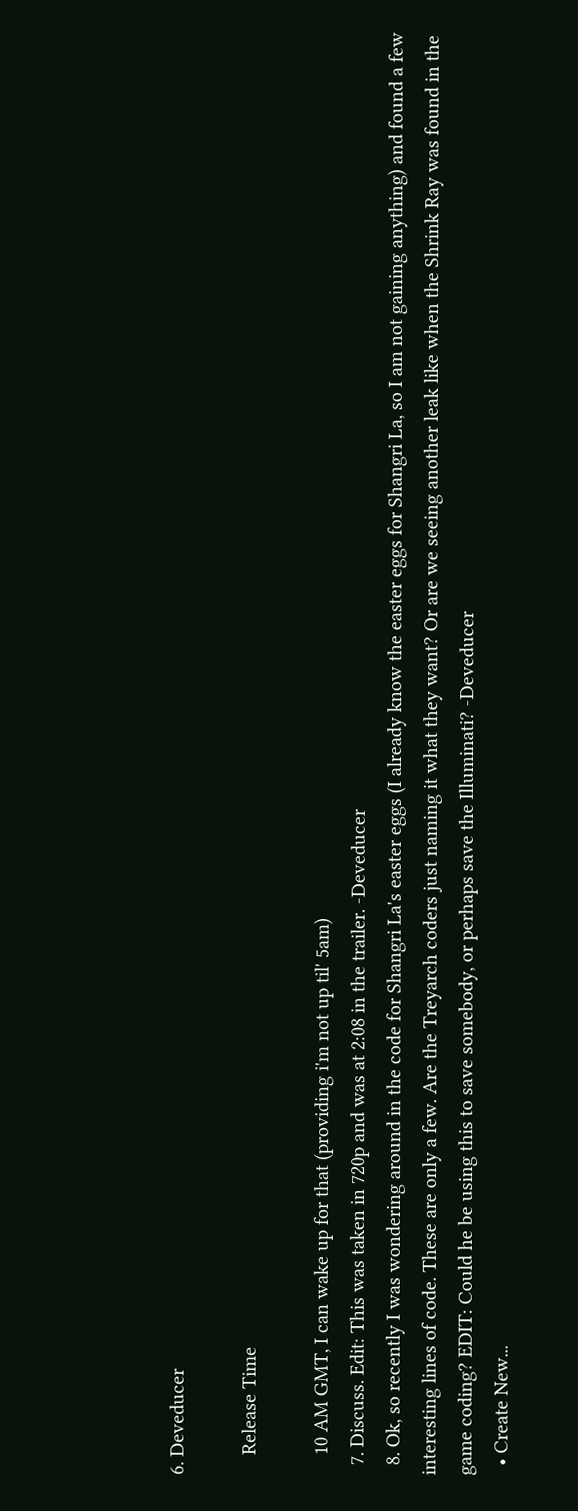6. Deveducer

    Release Time

    10 AM GMT, I can wake up for that (providing i'm not up til' 5am)
  7. Discuss. Edit: This was taken in 720p and was at 2:08 in the trailer. -Deveducer
  8. Ok, so recently I was wondering around in the code for Shangri La's easter eggs (I already know the easter eggs for Shangri La, so I am not gaining anything) and found a few interesting lines of code. These are only a few. Are the Treyarch coders just naming it what they want? Or are we seeing another leak like when the Shrink Ray was found in the game coding? EDIT: Could he be using this to save somebody, or perhaps save the Illuminati? -Deveducer
  • Create New...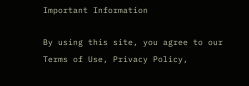Important Information

By using this site, you agree to our Terms of Use, Privacy Policy,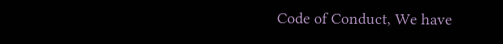Code of Conduct, We have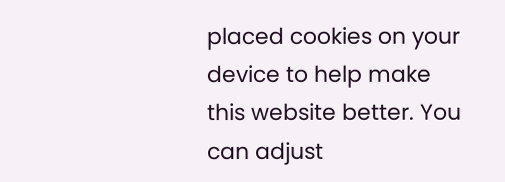placed cookies on your device to help make this website better. You can adjust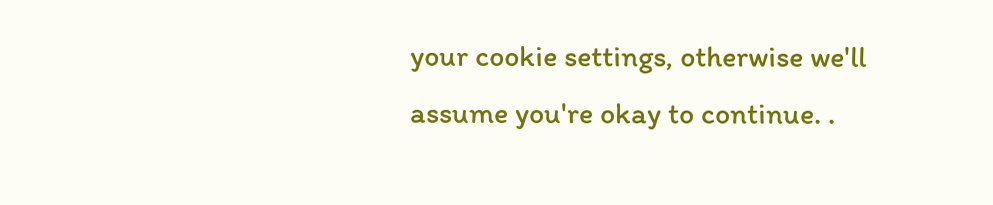your cookie settings, otherwise we'll assume you're okay to continue. .